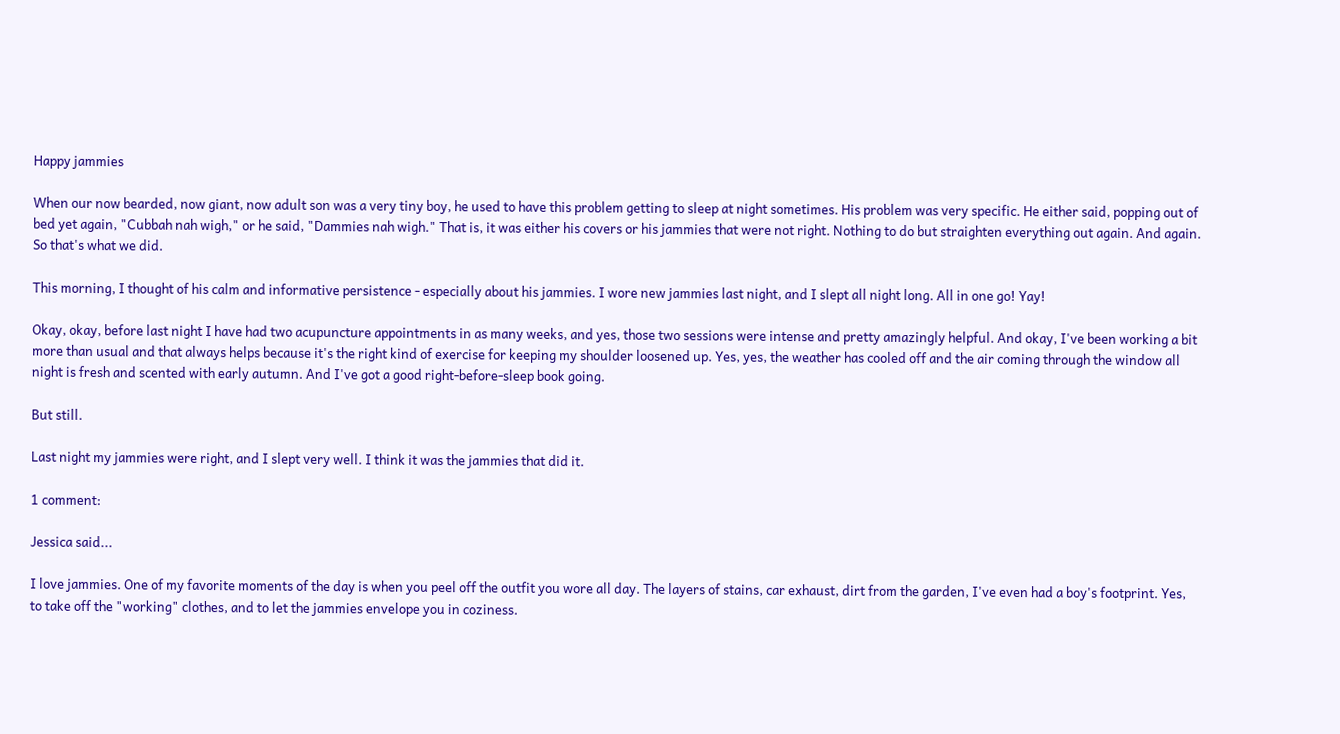Happy jammies

When our now bearded, now giant, now adult son was a very tiny boy, he used to have this problem getting to sleep at night sometimes. His problem was very specific. He either said, popping out of bed yet again, "Cubbah nah wigh," or he said, "Dammies nah wigh." That is, it was either his covers or his jammies that were not right. Nothing to do but straighten everything out again. And again. So that's what we did.

This morning, I thought of his calm and informative persistence - especially about his jammies. I wore new jammies last night, and I slept all night long. All in one go! Yay!

Okay, okay, before last night I have had two acupuncture appointments in as many weeks, and yes, those two sessions were intense and pretty amazingly helpful. And okay, I've been working a bit more than usual and that always helps because it's the right kind of exercise for keeping my shoulder loosened up. Yes, yes, the weather has cooled off and the air coming through the window all night is fresh and scented with early autumn. And I've got a good right-before-sleep book going.

But still.

Last night my jammies were right, and I slept very well. I think it was the jammies that did it.

1 comment:

Jessica said...

I love jammies. One of my favorite moments of the day is when you peel off the outfit you wore all day. The layers of stains, car exhaust, dirt from the garden, I've even had a boy's footprint. Yes, to take off the "working" clothes, and to let the jammies envelope you in coziness.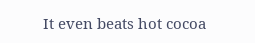It even beats hot cocoa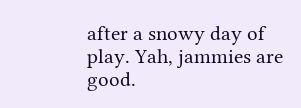after a snowy day of play. Yah, jammies are good.